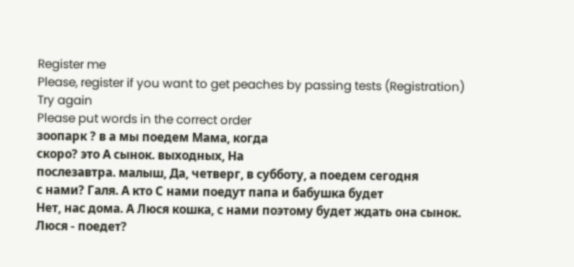Register me
Please, register if you want to get peaches by passing tests (Registration)
Try again
Please put words in the correct order
зоопарк ? в а мы поедем Мама, когда
скоро? это А сынок. выходных, На
послезавтра. малыш, Да, четверг, в субботу, а поедем сегодня
с нами? Галя. А кто С нами поедут папа и бабушка будет
Нет, нас дома. А Люся кошка, с нами поэтому будет ждать она сынок. Люся - поедет?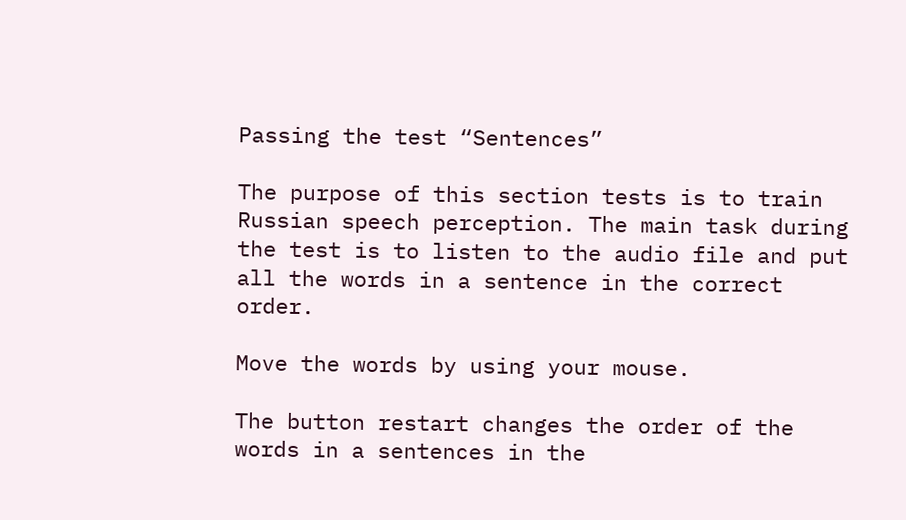Passing the test “Sentences”

The purpose of this section tests is to train Russian speech perception. The main task during the test is to listen to the audio file and put all the words in a sentence in the correct order.

Move the words by using your mouse.

The button restart changes the order of the words in a sentences in the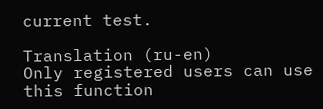current test.

Translation (ru-en)
Only registered users can use this function